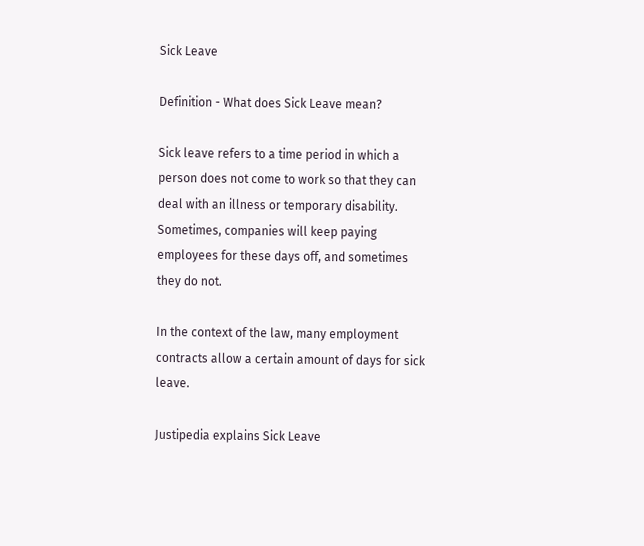Sick Leave

Definition - What does Sick Leave mean?

Sick leave refers to a time period in which a person does not come to work so that they can deal with an illness or temporary disability. Sometimes, companies will keep paying employees for these days off, and sometimes they do not.

In the context of the law, many employment contracts allow a certain amount of days for sick leave.

Justipedia explains Sick Leave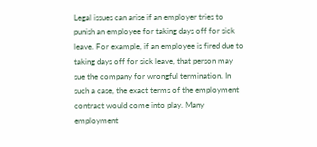Legal issues can arise if an employer tries to punish an employee for taking days off for sick leave. For example, if an employee is fired due to taking days off for sick leave, that person may sue the company for wrongful termination. In such a case, the exact terms of the employment contract would come into play. Many employment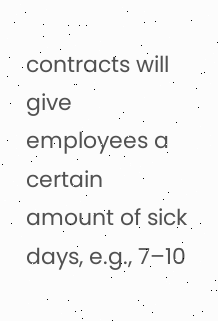contracts will give employees a certain amount of sick days, e.g., 7–10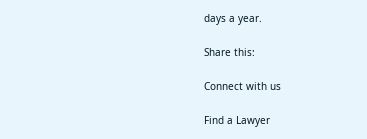days a year.

Share this:

Connect with us

Find a Lawyer